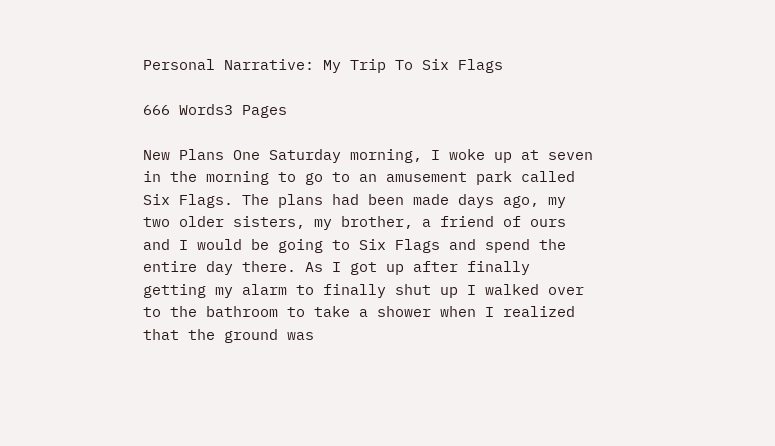Personal Narrative: My Trip To Six Flags

666 Words3 Pages

New Plans One Saturday morning, I woke up at seven in the morning to go to an amusement park called Six Flags. The plans had been made days ago, my two older sisters, my brother, a friend of ours and I would be going to Six Flags and spend the entire day there. As I got up after finally getting my alarm to finally shut up I walked over to the bathroom to take a shower when I realized that the ground was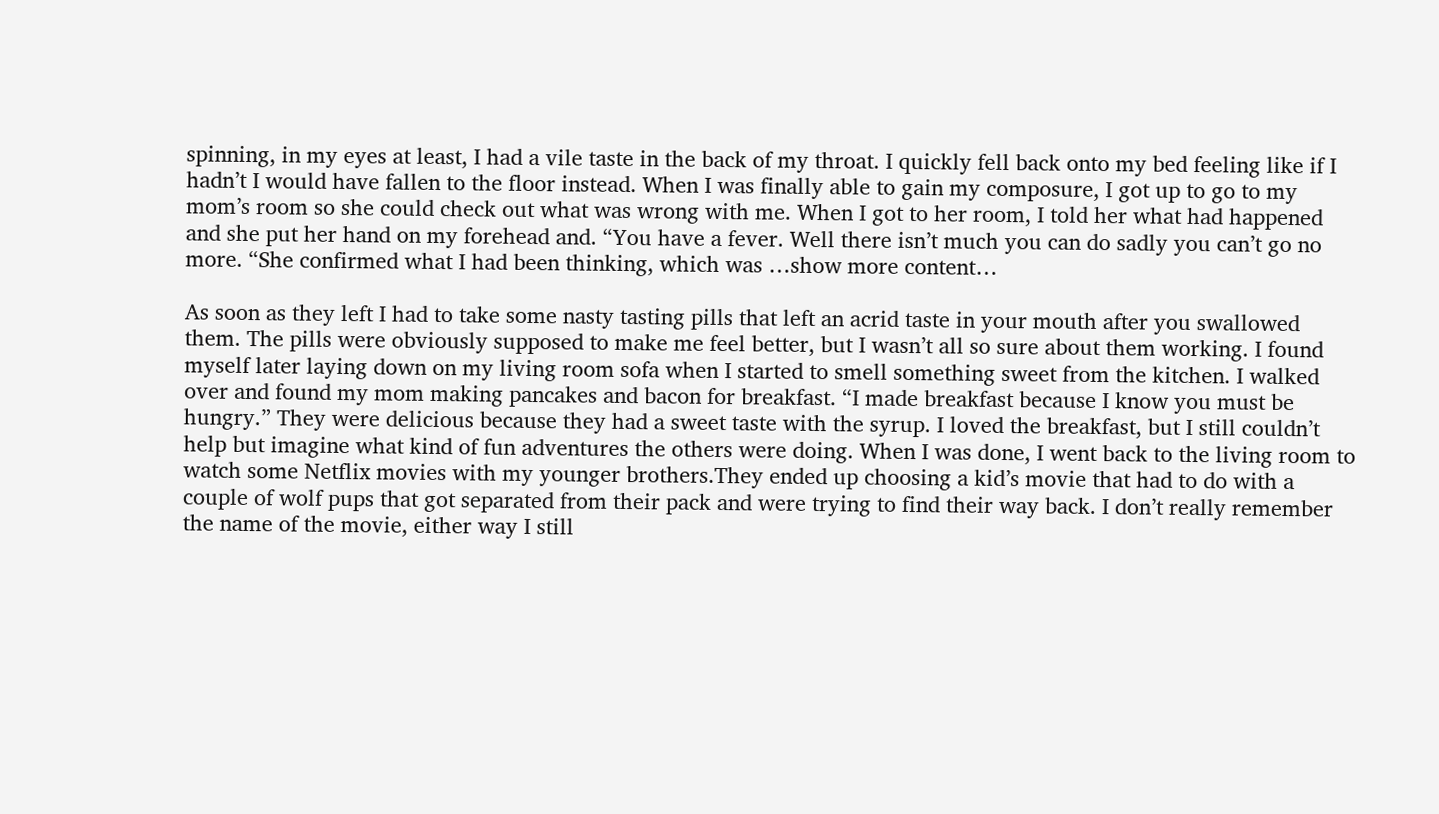spinning, in my eyes at least, I had a vile taste in the back of my throat. I quickly fell back onto my bed feeling like if I hadn’t I would have fallen to the floor instead. When I was finally able to gain my composure, I got up to go to my mom’s room so she could check out what was wrong with me. When I got to her room, I told her what had happened and she put her hand on my forehead and. “You have a fever. Well there isn’t much you can do sadly you can’t go no more. “She confirmed what I had been thinking, which was …show more content…

As soon as they left I had to take some nasty tasting pills that left an acrid taste in your mouth after you swallowed them. The pills were obviously supposed to make me feel better, but I wasn’t all so sure about them working. I found myself later laying down on my living room sofa when I started to smell something sweet from the kitchen. I walked over and found my mom making pancakes and bacon for breakfast. “I made breakfast because I know you must be hungry.” They were delicious because they had a sweet taste with the syrup. I loved the breakfast, but I still couldn’t help but imagine what kind of fun adventures the others were doing. When I was done, I went back to the living room to watch some Netflix movies with my younger brothers.They ended up choosing a kid’s movie that had to do with a couple of wolf pups that got separated from their pack and were trying to find their way back. I don’t really remember the name of the movie, either way I still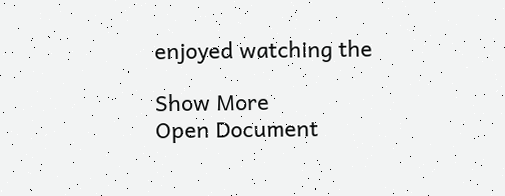enjoyed watching the

Show More
Open Document